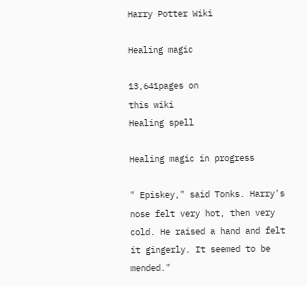Harry Potter Wiki

Healing magic

13,641pages on
this wiki
Healing spell

Healing magic in progress

" Episkey," said Tonks. Harry's nose felt very hot, then very cold. He raised a hand and felt it gingerly. It seemed to be mended."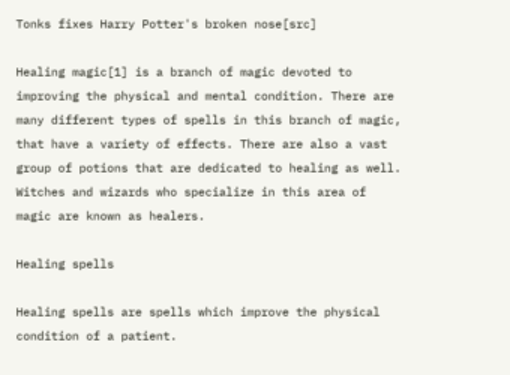Tonks fixes Harry Potter's broken nose[src]

Healing magic[1] is a branch of magic devoted to improving the physical and mental condition. There are many different types of spells in this branch of magic, that have a variety of effects. There are also a vast group of potions that are dedicated to healing as well. Witches and wizards who specialize in this area of magic are known as healers.

Healing spells

Healing spells are spells which improve the physical condition of a patient.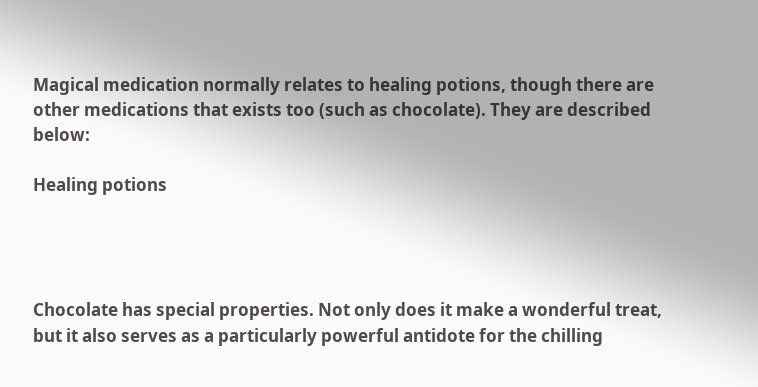Magical medication normally relates to healing potions, though there are other medications that exists too (such as chocolate). They are described below:

Healing potions




Chocolate has special properties. Not only does it make a wonderful treat, but it also serves as a particularly powerful antidote for the chilling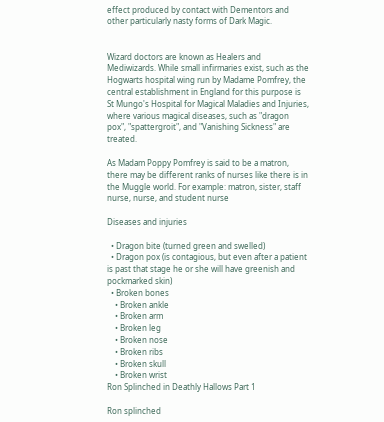effect produced by contact with Dementors and other particularly nasty forms of Dark Magic.


Wizard doctors are known as Healers and Mediwizards. While small infirmaries exist, such as the Hogwarts hospital wing run by Madame Pomfrey, the central establishment in England for this purpose is St Mungo's Hospital for Magical Maladies and Injuries, where various magical diseases, such as "dragon pox", "spattergroit", and "Vanishing Sickness" are treated.

As Madam Poppy Pomfrey is said to be a matron, there may be different ranks of nurses like there is in the Muggle world. For example: matron, sister, staff nurse, nurse, and student nurse

Diseases and injuries

  • Dragon bite (turned green and swelled)
  • Dragon pox (is contagious, but even after a patient is past that stage he or she will have greenish and pockmarked skin)
  • Broken bones
    • Broken ankle
    • Broken arm
    • Broken leg
    • Broken nose
    • Broken ribs
    • Broken skull
    • Broken wrist
Ron Splinched in Deathly Hallows Part 1

Ron splinched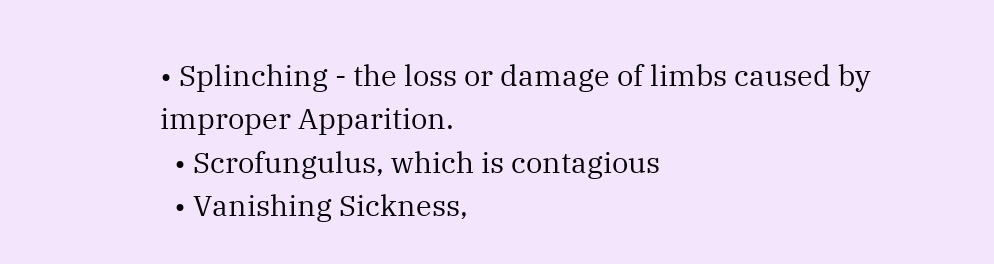• Splinching - the loss or damage of limbs caused by improper Apparition.
  • Scrofungulus, which is contagious
  • Vanishing Sickness,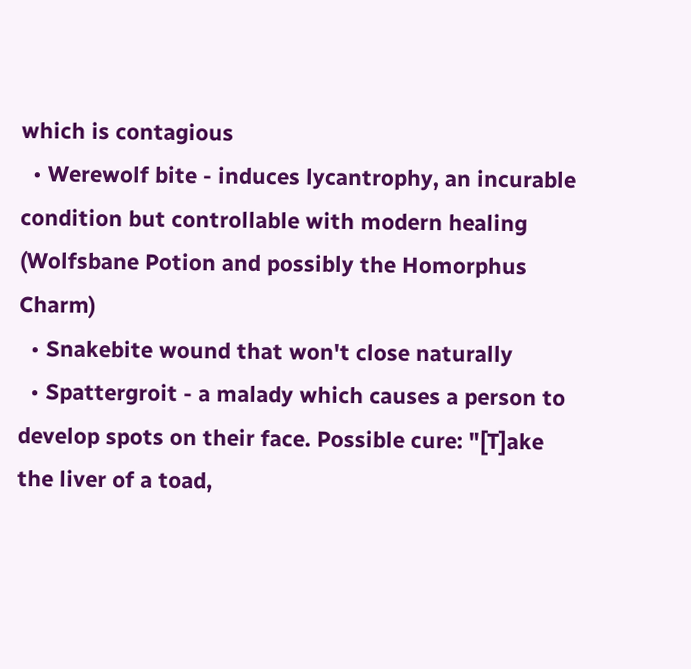which is contagious
  • Werewolf bite - induces lycantrophy, an incurable condition but controllable with modern healing (Wolfsbane Potion and possibly the Homorphus Charm)
  • Snakebite wound that won't close naturally
  • Spattergroit - a malady which causes a person to develop spots on their face. Possible cure: "[T]ake the liver of a toad,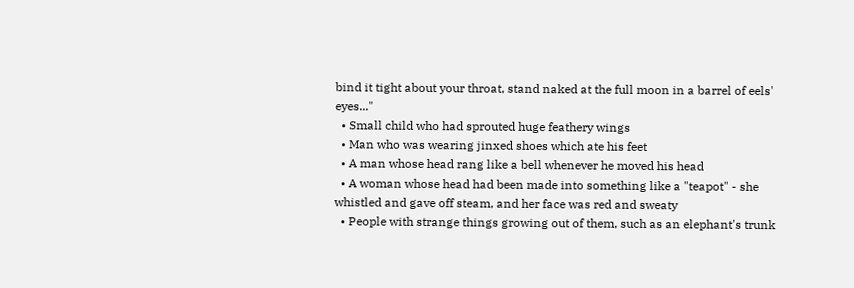bind it tight about your throat, stand naked at the full moon in a barrel of eels' eyes..."
  • Small child who had sprouted huge feathery wings
  • Man who was wearing jinxed shoes which ate his feet
  • A man whose head rang like a bell whenever he moved his head
  • A woman whose head had been made into something like a "teapot" - she whistled and gave off steam, and her face was red and sweaty
  • People with strange things growing out of them, such as an elephant's trunk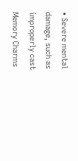• Severe mental damage, such as improperly cast Memory Charms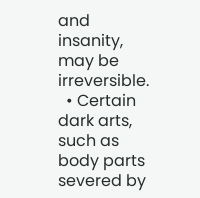and insanity, may be irreversible.
  • Certain dark arts, such as body parts severed by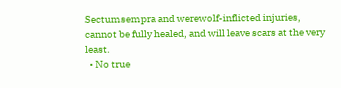Sectumsempra and werewolf-inflicted injuries, cannot be fully healed, and will leave scars at the very least.
  • No true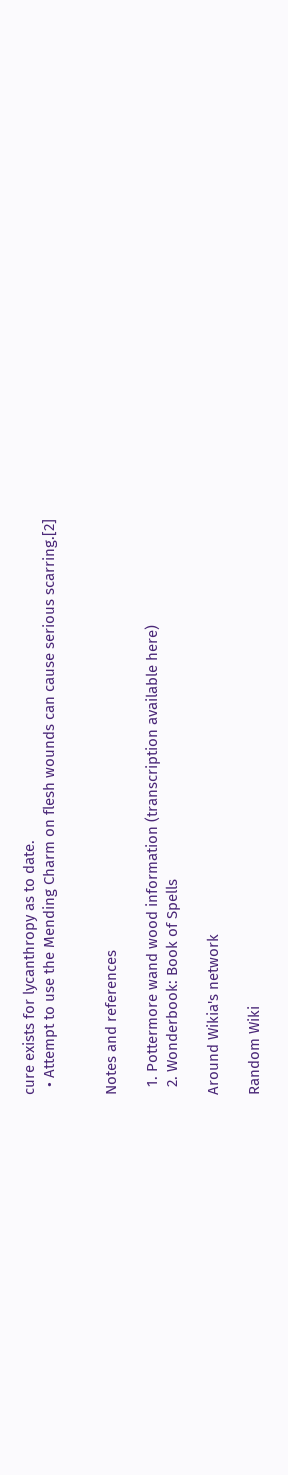cure exists for lycanthropy as to date.
  • Attempt to use the Mending Charm on flesh wounds can cause serious scarring.[2]


Notes and references

  1. Pottermore wand wood information (transcription available here)
  2. Wonderbook: Book of Spells

Around Wikia's network

Random Wiki